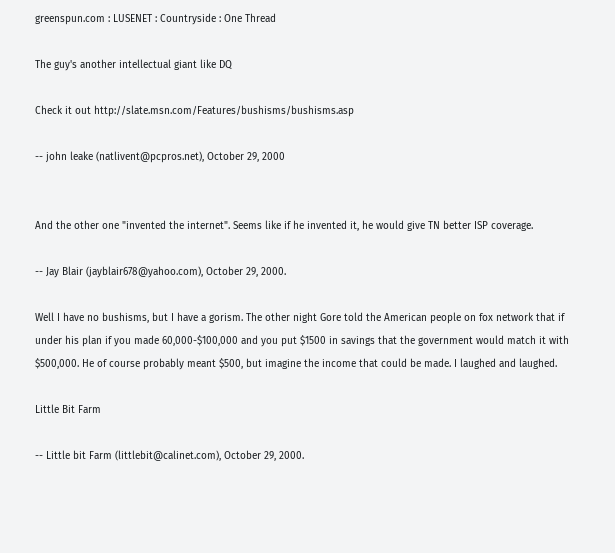greenspun.com : LUSENET : Countryside : One Thread

The guy's another intellectual giant like DQ

Check it out http://slate.msn.com/Features/bushisms/bushisms.asp

-- john leake (natlivent@pcpros.net), October 29, 2000


And the other one "invented the internet". Seems like if he invented it, he would give TN better ISP coverage.

-- Jay Blair (jayblair678@yahoo.com), October 29, 2000.

Well I have no bushisms, but I have a gorism. The other night Gore told the American people on fox network that if under his plan if you made 60,000-$100,000 and you put $1500 in savings that the government would match it with $500,000. He of course probably meant $500, but imagine the income that could be made. I laughed and laughed.

Little Bit Farm

-- Little bit Farm (littlebit@calinet.com), October 29, 2000.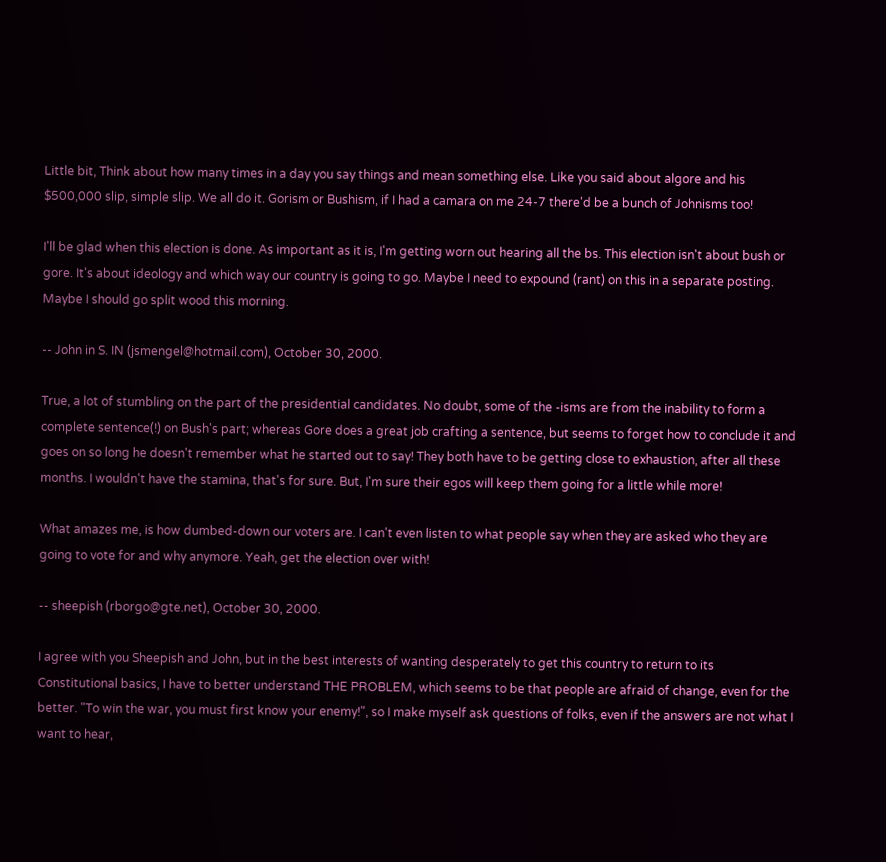Little bit, Think about how many times in a day you say things and mean something else. Like you said about algore and his $500,000 slip, simple slip. We all do it. Gorism or Bushism, if I had a camara on me 24-7 there'd be a bunch of Johnisms too!

I'll be glad when this election is done. As important as it is, I'm getting worn out hearing all the bs. This election isn't about bush or gore. It's about ideology and which way our country is going to go. Maybe I need to expound (rant) on this in a separate posting. Maybe I should go split wood this morning.

-- John in S. IN (jsmengel@hotmail.com), October 30, 2000.

True, a lot of stumbling on the part of the presidential candidates. No doubt, some of the -isms are from the inability to form a complete sentence(!) on Bush's part; whereas Gore does a great job crafting a sentence, but seems to forget how to conclude it and goes on so long he doesn't remember what he started out to say! They both have to be getting close to exhaustion, after all these months. I wouldn't have the stamina, that's for sure. But, I'm sure their egos will keep them going for a little while more!

What amazes me, is how dumbed-down our voters are. I can't even listen to what people say when they are asked who they are going to vote for and why anymore. Yeah, get the election over with!

-- sheepish (rborgo@gte.net), October 30, 2000.

I agree with you Sheepish and John, but in the best interests of wanting desperately to get this country to return to its Constitutional basics, I have to better understand THE PROBLEM, which seems to be that people are afraid of change, even for the better. "To win the war, you must first know your enemy!", so I make myself ask questions of folks, even if the answers are not what I want to hear,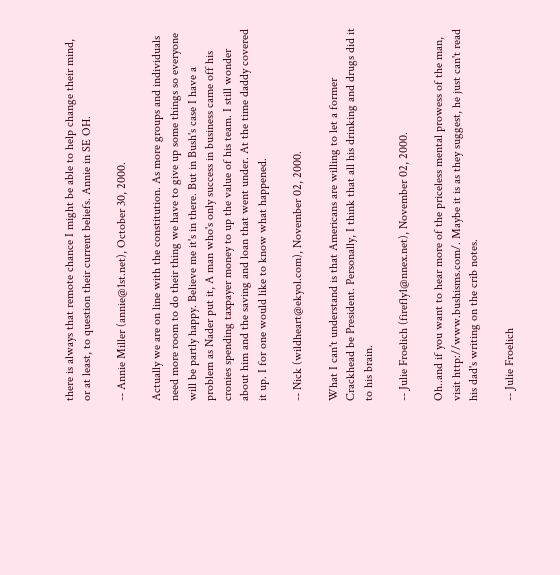there is always that remote chance I might be able to help change their mind, or at least, to question their current beliefs. Annie in SE OH.

-- Annie Miller (annie@1st.net), October 30, 2000.

Actually we are on line with the constitution. As more groups and individuals need more room to do their thing we have to give up some things so everyone will be partly happy. Believe me it's in there. But in Bush's case I have a problem as Nader put it, A man who's only success in business came off his cronies spending taxpayer money to up the value of his team. I still wonder about him and the saving and loan that went under. At the time daddy covered it up. I for one would like to know what happened.

-- Nick (wildheart@ekyol.com), November 02, 2000.

What I can't understand is that Americans are willing to let a former Crackhead be President. Personally, I think that all his drinking and drugs did it to his brain.

-- Julie Froelich (firefly1@nnex.net), November 02, 2000.

Oh..and if you want to hear more of the priceless mental prowess of the man, visit http://www.bushisms.com/. Maybe it is as they suggest, he just can't read his dad's writing on the crib notes.

-- Julie Froelich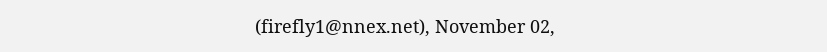(firefly1@nnex.net), November 02,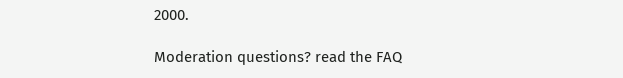2000.

Moderation questions? read the FAQ